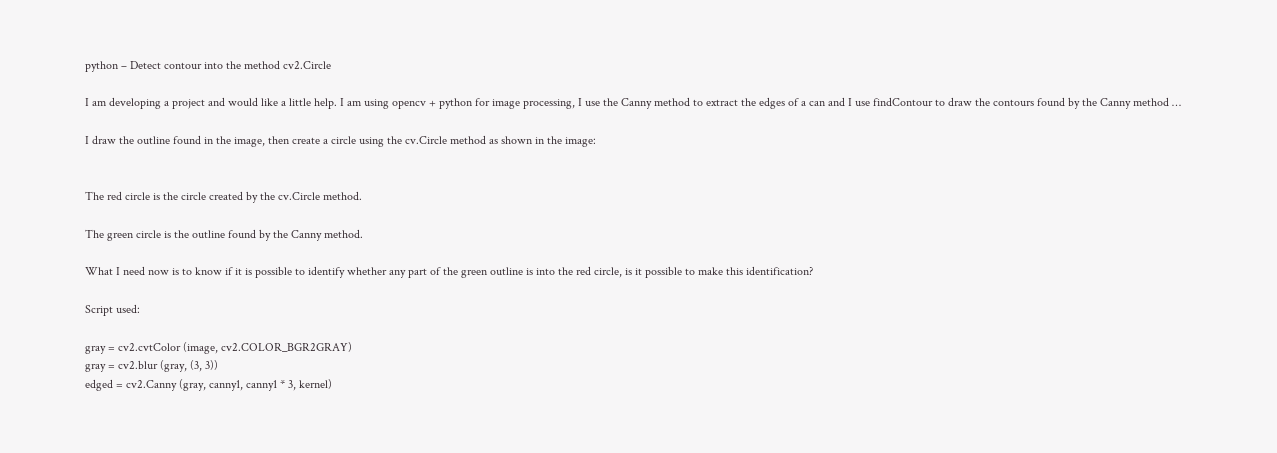python – Detect contour into the method cv2.Circle

I am developing a project and would like a little help. I am using opencv + python for image processing, I use the Canny method to extract the edges of a can and I use findContour to draw the contours found by the Canny method …

I draw the outline found in the image, then create a circle using the cv.Circle method as shown in the image:


The red circle is the circle created by the cv.Circle method.

The green circle is the outline found by the Canny method.

What I need now is to know if it is possible to identify whether any part of the green outline is into the red circle, is it possible to make this identification?

Script used:

gray = cv2.cvtColor (image, cv2.COLOR_BGR2GRAY)
gray = cv2.blur (gray, (3, 3))
edged = cv2.Canny (gray, canny1, canny1 * 3, kernel)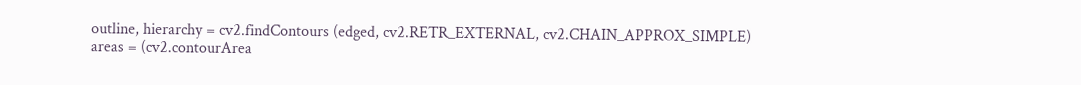outline, hierarchy = cv2.findContours (edged, cv2.RETR_EXTERNAL, cv2.CHAIN_APPROX_SIMPLE)
areas = (cv2.contourArea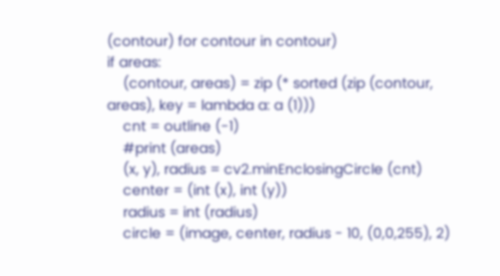(contour) for contour in contour)
if areas:
    (contour, areas) = zip (* sorted (zip (contour, areas), key = lambda a: a (1)))
    cnt = outline (-1)
    #print (areas)
    (x, y), radius = cv2.minEnclosingCircle (cnt)
    center = (int (x), int (y))
    radius = int (radius)
    circle = (image, center, radius - 10, (0,0,255), 2)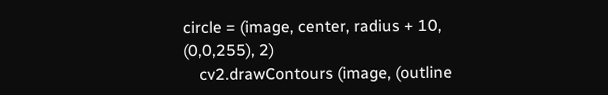circle = (image, center, radius + 10, (0,0,255), 2)
    cv2.drawContours (image, (outline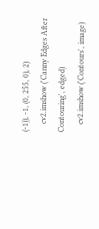(-1)), -1, (0, 255, 0), 2)
    cv2.imshow ('Canny Edges After Contouring', edged)
    cv2.imshow ('Contours', image)